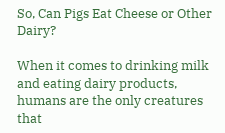So, Can Pigs Eat Cheese or Other Dairy?

When it comes to drinking milk and eating dairy products, humans are the only creatures that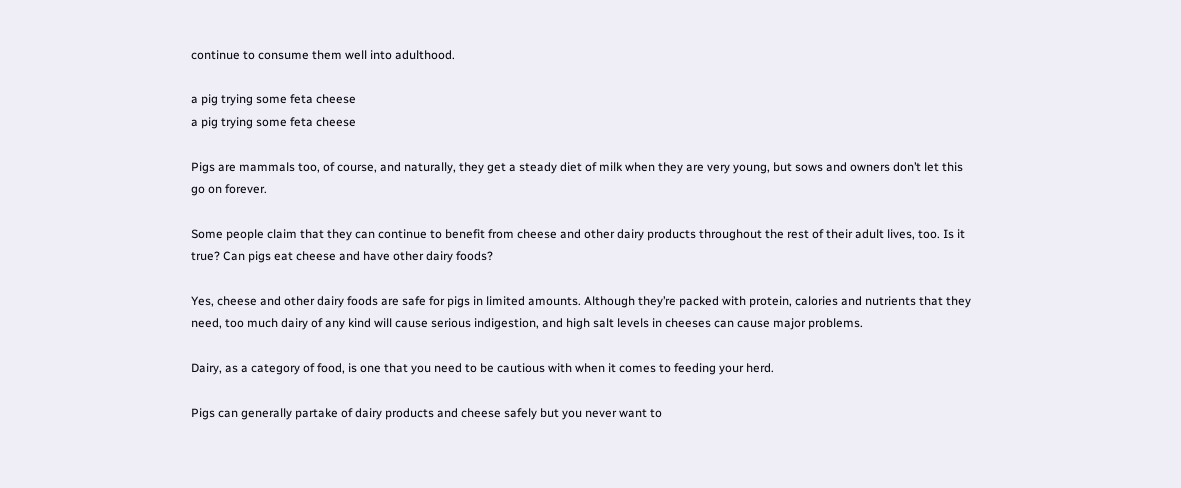continue to consume them well into adulthood.

a pig trying some feta cheese
a pig trying some feta cheese

Pigs are mammals too, of course, and naturally, they get a steady diet of milk when they are very young, but sows and owners don’t let this go on forever.

Some people claim that they can continue to benefit from cheese and other dairy products throughout the rest of their adult lives, too. Is it true? Can pigs eat cheese and have other dairy foods?

Yes, cheese and other dairy foods are safe for pigs in limited amounts. Although they’re packed with protein, calories and nutrients that they need, too much dairy of any kind will cause serious indigestion, and high salt levels in cheeses can cause major problems.

Dairy, as a category of food, is one that you need to be cautious with when it comes to feeding your herd.

Pigs can generally partake of dairy products and cheese safely but you never want to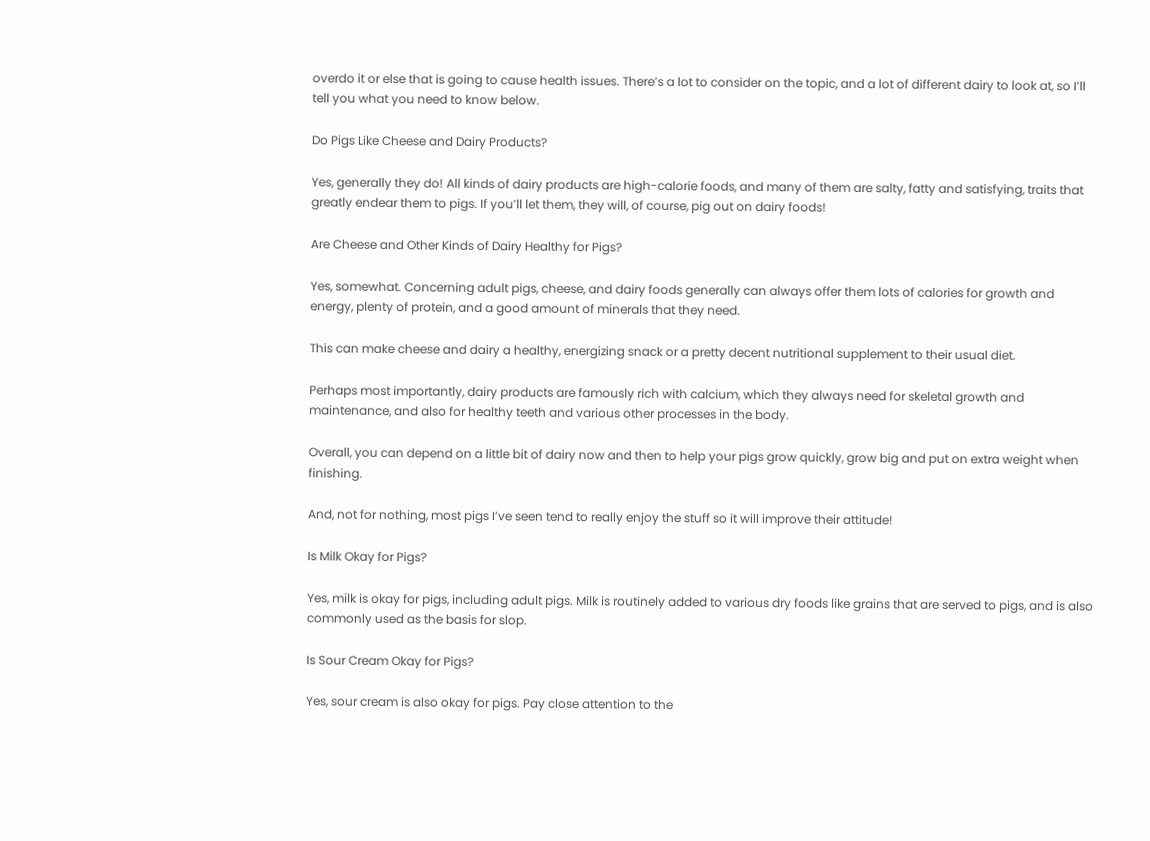overdo it or else that is going to cause health issues. There’s a lot to consider on the topic, and a lot of different dairy to look at, so I’ll tell you what you need to know below.

Do Pigs Like Cheese and Dairy Products?

Yes, generally they do! All kinds of dairy products are high-calorie foods, and many of them are salty, fatty and satisfying, traits that greatly endear them to pigs. If you’ll let them, they will, of course, pig out on dairy foods!

Are Cheese and Other Kinds of Dairy Healthy for Pigs?

Yes, somewhat. Concerning adult pigs, cheese, and dairy foods generally can always offer them lots of calories for growth and energy, plenty of protein, and a good amount of minerals that they need.

This can make cheese and dairy a healthy, energizing snack or a pretty decent nutritional supplement to their usual diet.

Perhaps most importantly, dairy products are famously rich with calcium, which they always need for skeletal growth and maintenance, and also for healthy teeth and various other processes in the body.

Overall, you can depend on a little bit of dairy now and then to help your pigs grow quickly, grow big and put on extra weight when finishing.

And, not for nothing, most pigs I’ve seen tend to really enjoy the stuff so it will improve their attitude!

Is Milk Okay for Pigs?

Yes, milk is okay for pigs, including adult pigs. Milk is routinely added to various dry foods like grains that are served to pigs, and is also commonly used as the basis for slop.

Is Sour Cream Okay for Pigs?

Yes, sour cream is also okay for pigs. Pay close attention to the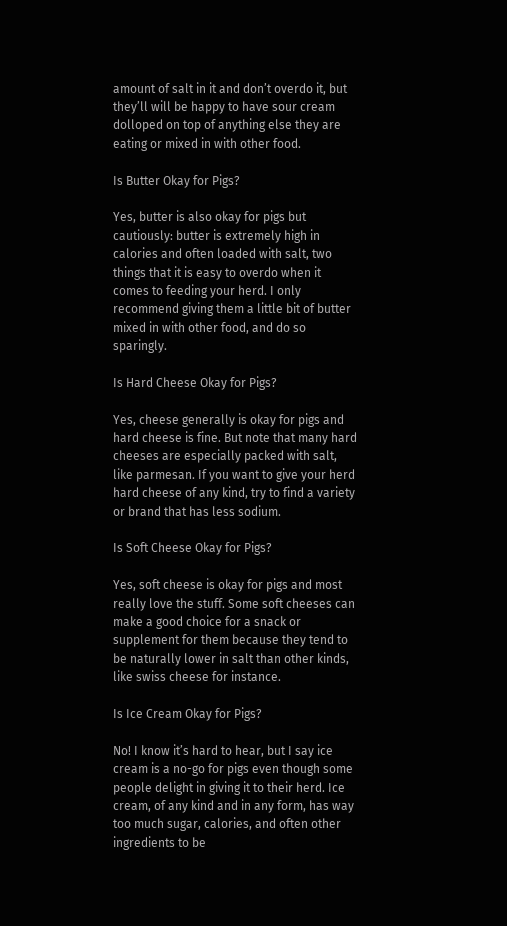amount of salt in it and don’t overdo it, but they’ll will be happy to have sour cream dolloped on top of anything else they are eating or mixed in with other food.

Is Butter Okay for Pigs?

Yes, butter is also okay for pigs but cautiously: butter is extremely high in calories and often loaded with salt, two things that it is easy to overdo when it comes to feeding your herd. I only recommend giving them a little bit of butter mixed in with other food, and do so sparingly.

Is Hard Cheese Okay for Pigs?

Yes, cheese generally is okay for pigs and hard cheese is fine. But note that many hard cheeses are especially packed with salt, like parmesan. If you want to give your herd hard cheese of any kind, try to find a variety or brand that has less sodium.

Is Soft Cheese Okay for Pigs?

Yes, soft cheese is okay for pigs and most really love the stuff. Some soft cheeses can make a good choice for a snack or supplement for them because they tend to be naturally lower in salt than other kinds, like swiss cheese for instance.

Is Ice Cream Okay for Pigs?

No! I know it’s hard to hear, but I say ice cream is a no-go for pigs even though some people delight in giving it to their herd. Ice cream, of any kind and in any form, has way too much sugar, calories, and often other ingredients to be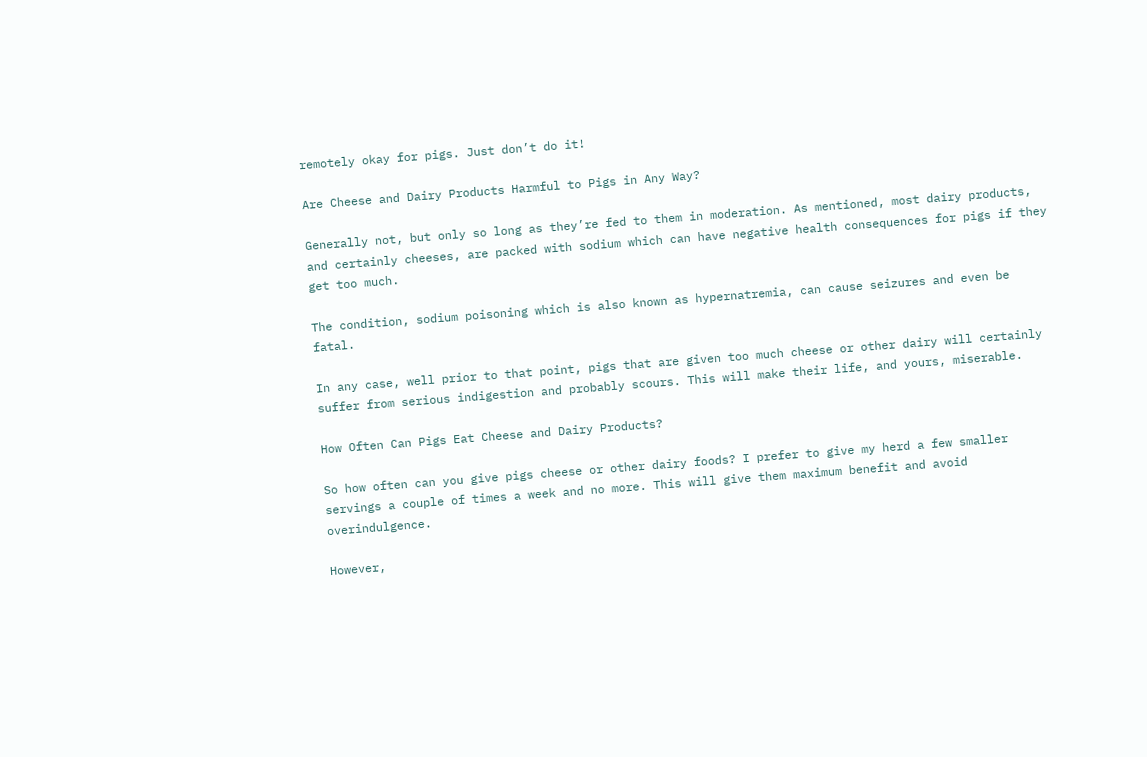remotely okay for pigs. Just don’t do it!

Are Cheese and Dairy Products Harmful to Pigs in Any Way?

Generally not, but only so long as they’re fed to them in moderation. As mentioned, most dairy products, and certainly cheeses, are packed with sodium which can have negative health consequences for pigs if they get too much.

The condition, sodium poisoning which is also known as hypernatremia, can cause seizures and even be fatal.

In any case, well prior to that point, pigs that are given too much cheese or other dairy will certainly suffer from serious indigestion and probably scours. This will make their life, and yours, miserable.

How Often Can Pigs Eat Cheese and Dairy Products?

So how often can you give pigs cheese or other dairy foods? I prefer to give my herd a few smaller servings a couple of times a week and no more. This will give them maximum benefit and avoid overindulgence.

However,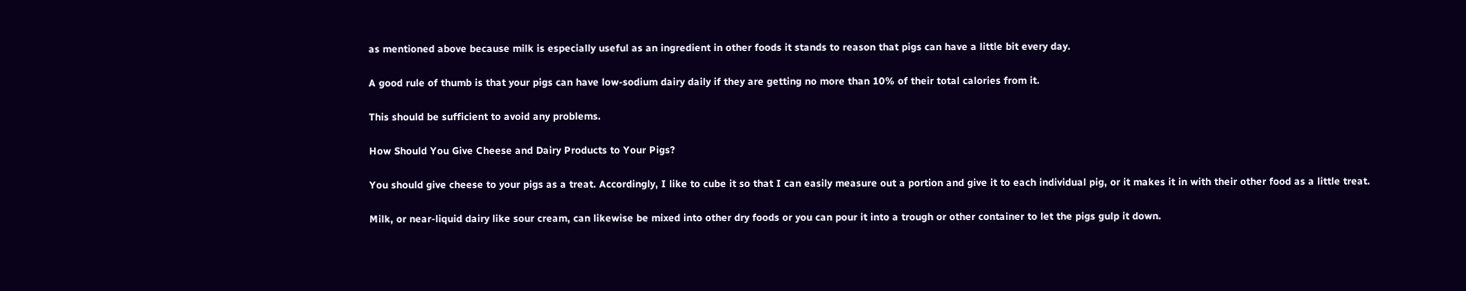as mentioned above because milk is especially useful as an ingredient in other foods it stands to reason that pigs can have a little bit every day.

A good rule of thumb is that your pigs can have low-sodium dairy daily if they are getting no more than 10% of their total calories from it.

This should be sufficient to avoid any problems.

How Should You Give Cheese and Dairy Products to Your Pigs?

You should give cheese to your pigs as a treat. Accordingly, I like to cube it so that I can easily measure out a portion and give it to each individual pig, or it makes it in with their other food as a little treat.

Milk, or near-liquid dairy like sour cream, can likewise be mixed into other dry foods or you can pour it into a trough or other container to let the pigs gulp it down.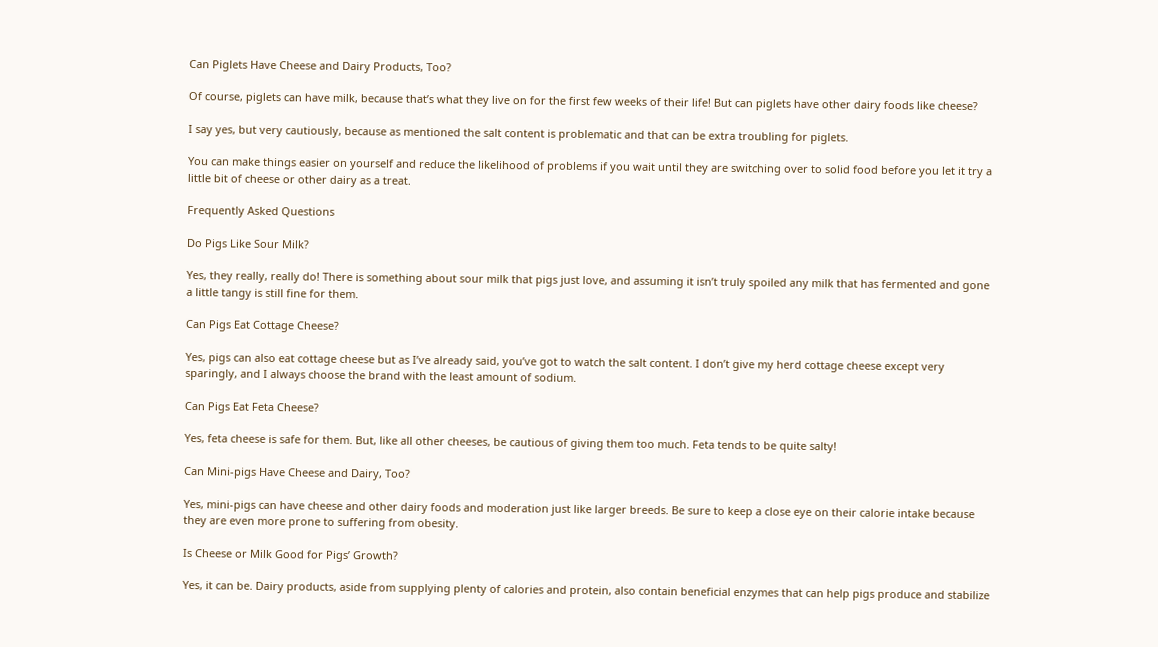Can Piglets Have Cheese and Dairy Products, Too?

Of course, piglets can have milk, because that’s what they live on for the first few weeks of their life! But can piglets have other dairy foods like cheese?

I say yes, but very cautiously, because as mentioned the salt content is problematic and that can be extra troubling for piglets.

You can make things easier on yourself and reduce the likelihood of problems if you wait until they are switching over to solid food before you let it try a little bit of cheese or other dairy as a treat.

Frequently Asked Questions

Do Pigs Like Sour Milk?

Yes, they really, really do! There is something about sour milk that pigs just love, and assuming it isn’t truly spoiled any milk that has fermented and gone a little tangy is still fine for them.

Can Pigs Eat Cottage Cheese?

Yes, pigs can also eat cottage cheese but as I’ve already said, you’ve got to watch the salt content. I don’t give my herd cottage cheese except very sparingly, and I always choose the brand with the least amount of sodium.

Can Pigs Eat Feta Cheese?

Yes, feta cheese is safe for them. But, like all other cheeses, be cautious of giving them too much. Feta tends to be quite salty!

Can Mini-pigs Have Cheese and Dairy, Too?

Yes, mini-pigs can have cheese and other dairy foods and moderation just like larger breeds. Be sure to keep a close eye on their calorie intake because they are even more prone to suffering from obesity.

Is Cheese or Milk Good for Pigs’ Growth?

Yes, it can be. Dairy products, aside from supplying plenty of calories and protein, also contain beneficial enzymes that can help pigs produce and stabilize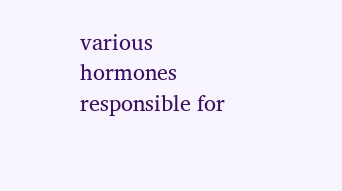various hormones responsible for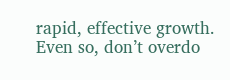rapid, effective growth. Even so, don’t overdo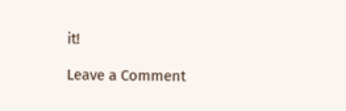it!

Leave a Comment